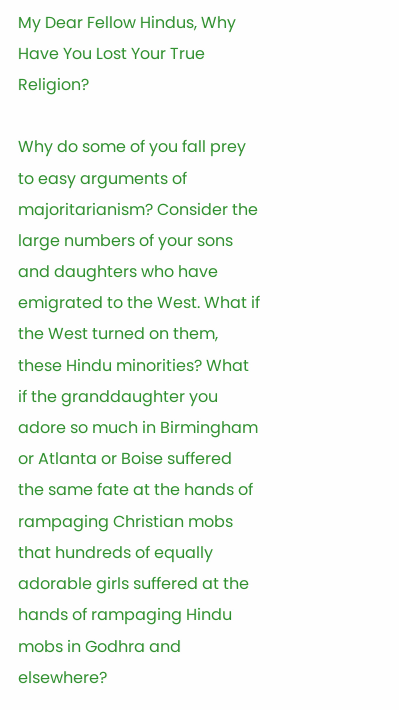My Dear Fellow Hindus, Why Have You Lost Your True Religion?

Why do some of you fall prey to easy arguments of majoritarianism? Consider the large numbers of your sons and daughters who have emigrated to the West. What if the West turned on them, these Hindu minorities? What if the granddaughter you adore so much in Birmingham or Atlanta or Boise suffered the same fate at the hands of rampaging Christian mobs that hundreds of equally adorable girls suffered at the hands of rampaging Hindu mobs in Godhra and elsewhere?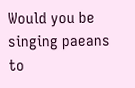Would you be singing paeans to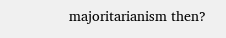majoritarianism then?